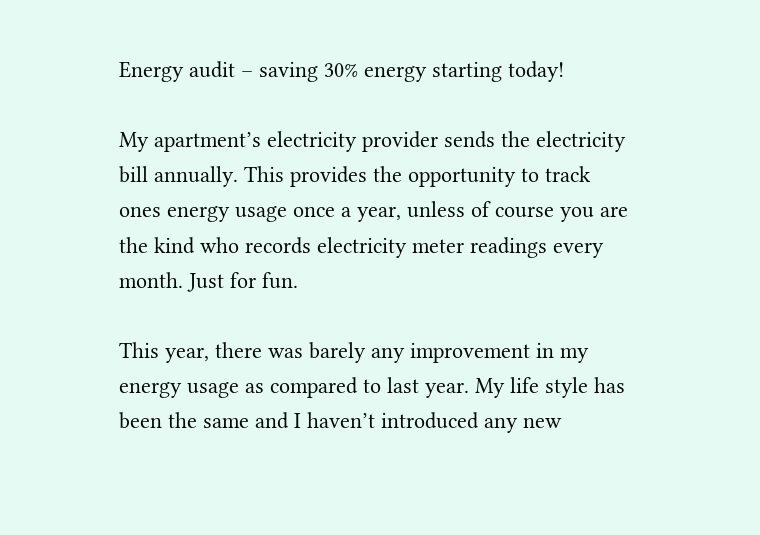Energy audit – saving 30% energy starting today!

My apartment’s electricity provider sends the electricity bill annually. This provides the opportunity to track ones energy usage once a year, unless of course you are the kind who records electricity meter readings every month. Just for fun.

This year, there was barely any improvement in my energy usage as compared to last year. My life style has been the same and I haven’t introduced any new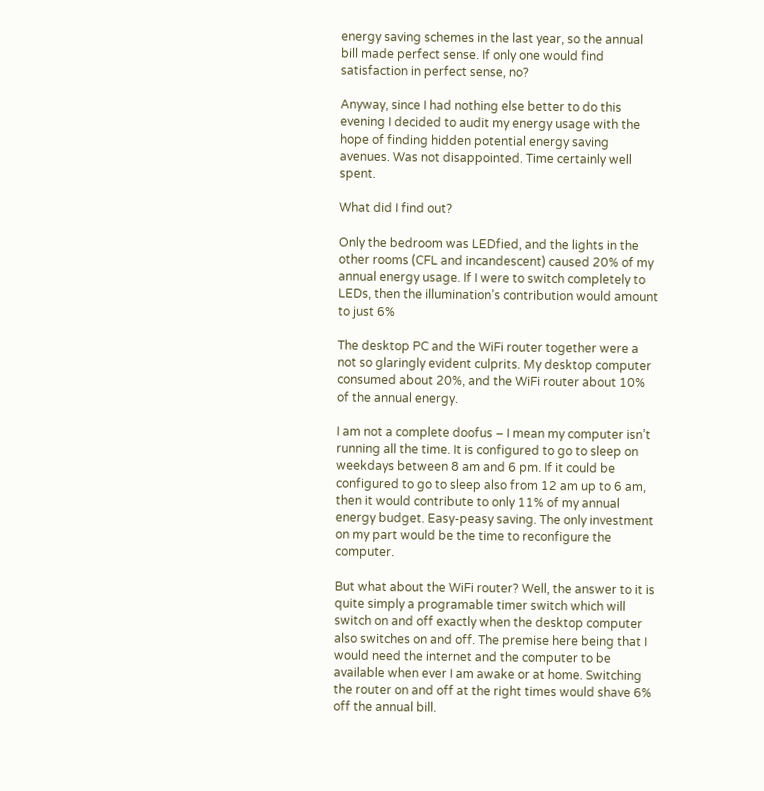energy saving schemes in the last year, so the annual bill made perfect sense. If only one would find satisfaction in perfect sense, no?

Anyway, since I had nothing else better to do this evening I decided to audit my energy usage with the hope of finding hidden potential energy saving avenues. Was not disappointed. Time certainly well spent.

What did I find out?

Only the bedroom was LEDfied, and the lights in the other rooms (CFL and incandescent) caused 20% of my annual energy usage. If I were to switch completely to LEDs, then the illumination’s contribution would amount to just 6%

The desktop PC and the WiFi router together were a not so glaringly evident culprits. My desktop computer consumed about 20%, and the WiFi router about 10% of the annual energy.

I am not a complete doofus – I mean my computer isn’t running all the time. It is configured to go to sleep on weekdays between 8 am and 6 pm. If it could be configured to go to sleep also from 12 am up to 6 am, then it would contribute to only 11% of my annual energy budget. Easy-peasy saving. The only investment on my part would be the time to reconfigure the computer.

But what about the WiFi router? Well, the answer to it is quite simply a programable timer switch which will switch on and off exactly when the desktop computer also switches on and off. The premise here being that I would need the internet and the computer to be available when ever I am awake or at home. Switching the router on and off at the right times would shave 6% off the annual bill.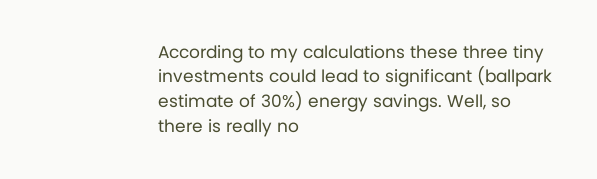According to my calculations these three tiny investments could lead to significant (ballpark estimate of 30%) energy savings. Well, so there is really no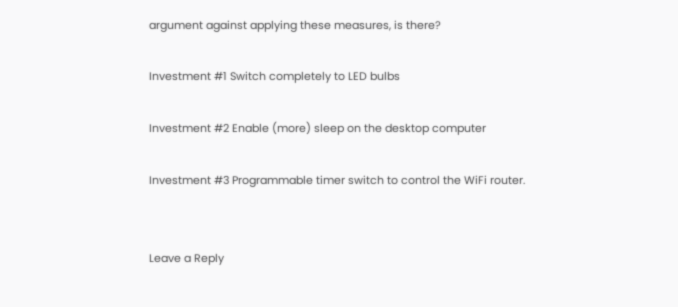argument against applying these measures, is there?

Investment #1 Switch completely to LED bulbs

Investment #2 Enable (more) sleep on the desktop computer

Investment #3 Programmable timer switch to control the WiFi router.


Leave a Reply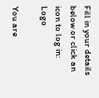Fill in your details below or click an icon to log in: Logo

You are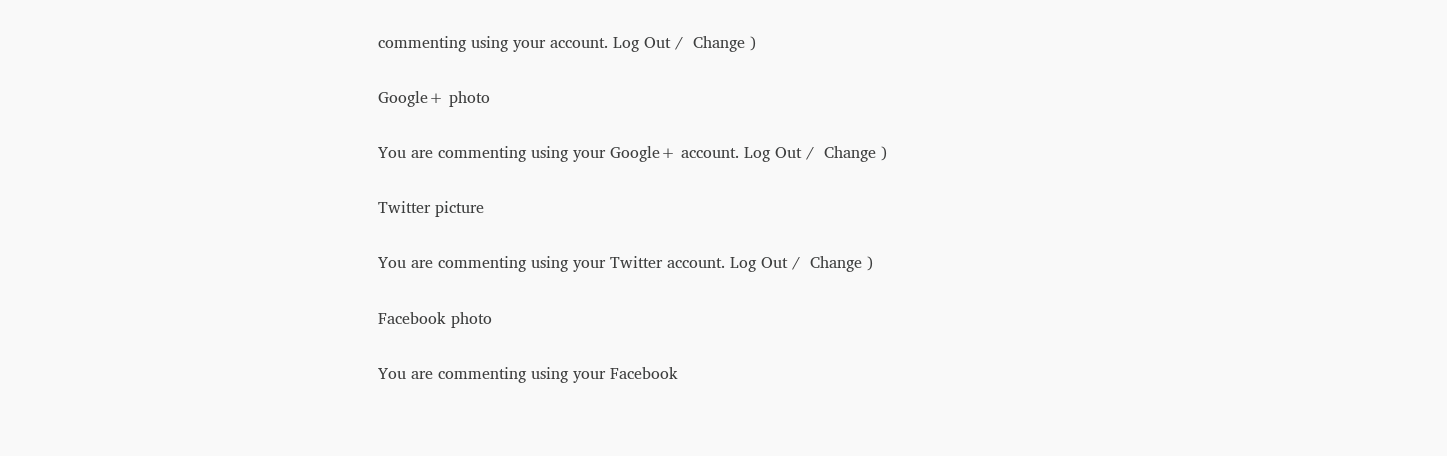commenting using your account. Log Out /  Change )

Google+ photo

You are commenting using your Google+ account. Log Out /  Change )

Twitter picture

You are commenting using your Twitter account. Log Out /  Change )

Facebook photo

You are commenting using your Facebook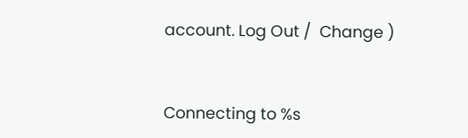account. Log Out /  Change )


Connecting to %s